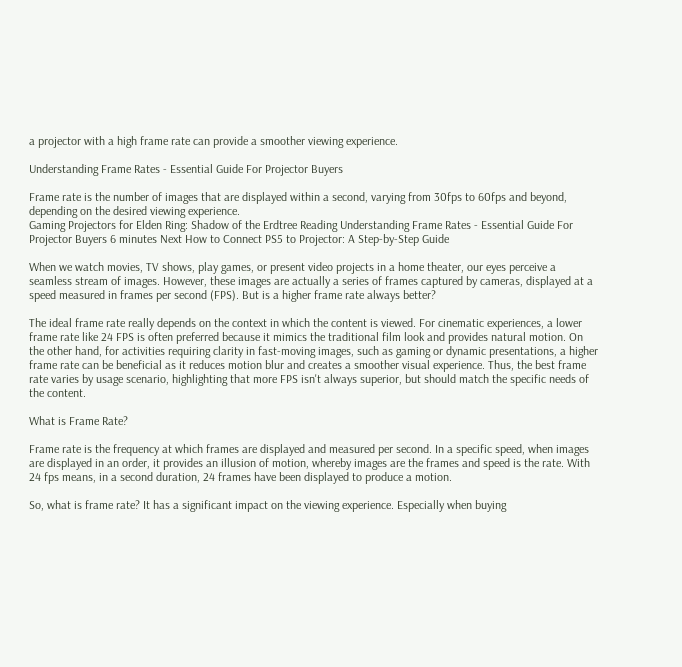a projector with a high frame rate can provide a smoother viewing experience.

Understanding Frame Rates - Essential Guide For Projector Buyers

Frame rate is the number of images that are displayed within a second, varying from 30fps to 60fps and beyond, depending on the desired viewing experience.
Gaming Projectors for Elden Ring: Shadow of the Erdtree Reading Understanding Frame Rates - Essential Guide For Projector Buyers 6 minutes Next How to Connect PS5 to Projector: A Step-by-Step Guide

When we watch movies, TV shows, play games, or present video projects in a home theater, our eyes perceive a seamless stream of images. However, these images are actually a series of frames captured by cameras, displayed at a speed measured in frames per second (FPS). But is a higher frame rate always better?

The ideal frame rate really depends on the context in which the content is viewed. For cinematic experiences, a lower frame rate like 24 FPS is often preferred because it mimics the traditional film look and provides natural motion. On the other hand, for activities requiring clarity in fast-moving images, such as gaming or dynamic presentations, a higher frame rate can be beneficial as it reduces motion blur and creates a smoother visual experience. Thus, the best frame rate varies by usage scenario, highlighting that more FPS isn't always superior, but should match the specific needs of the content.

What is Frame Rate?

Frame rate is the frequency at which frames are displayed and measured per second. In a specific speed, when images are displayed in an order, it provides an illusion of motion, whereby images are the frames and speed is the rate. With 24 fps means, in a second duration, 24 frames have been displayed to produce a motion.

So, what is frame rate? It has a significant impact on the viewing experience. Especially when buying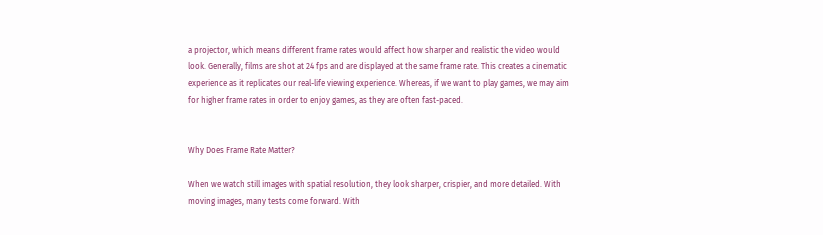a projector, which means different frame rates would affect how sharper and realistic the video would look. Generally, films are shot at 24 fps and are displayed at the same frame rate. This creates a cinematic experience as it replicates our real-life viewing experience. Whereas, if we want to play games, we may aim for higher frame rates in order to enjoy games, as they are often fast-paced.


Why Does Frame Rate Matter?

When we watch still images with spatial resolution, they look sharper, crispier, and more detailed. With moving images, many tests come forward. With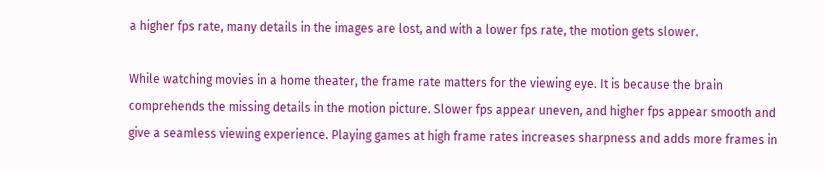a higher fps rate, many details in the images are lost, and with a lower fps rate, the motion gets slower.

While watching movies in a home theater, the frame rate matters for the viewing eye. It is because the brain comprehends the missing details in the motion picture. Slower fps appear uneven, and higher fps appear smooth and give a seamless viewing experience. Playing games at high frame rates increases sharpness and adds more frames in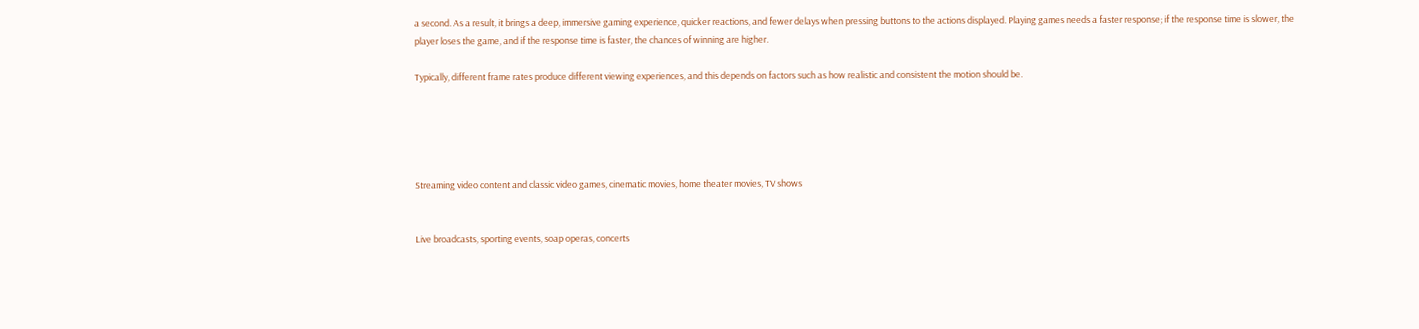a second. As a result, it brings a deep, immersive gaming experience, quicker reactions, and fewer delays when pressing buttons to the actions displayed. Playing games needs a faster response; if the response time is slower, the player loses the game, and if the response time is faster, the chances of winning are higher.

Typically, different frame rates produce different viewing experiences, and this depends on factors such as how realistic and consistent the motion should be.





Streaming video content and classic video games, cinematic movies, home theater movies, TV shows


Live broadcasts, sporting events, soap operas, concerts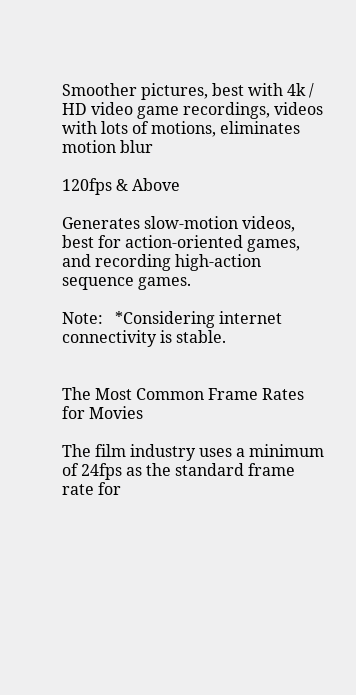Smoother pictures, best with 4k / HD video game recordings, videos with lots of motions, eliminates motion blur

120fps & Above

Generates slow-motion videos, best for action-oriented games, and recording high-action sequence games.

Note:   *Considering internet connectivity is stable.


The Most Common Frame Rates for Movies

The film industry uses a minimum of 24fps as the standard frame rate for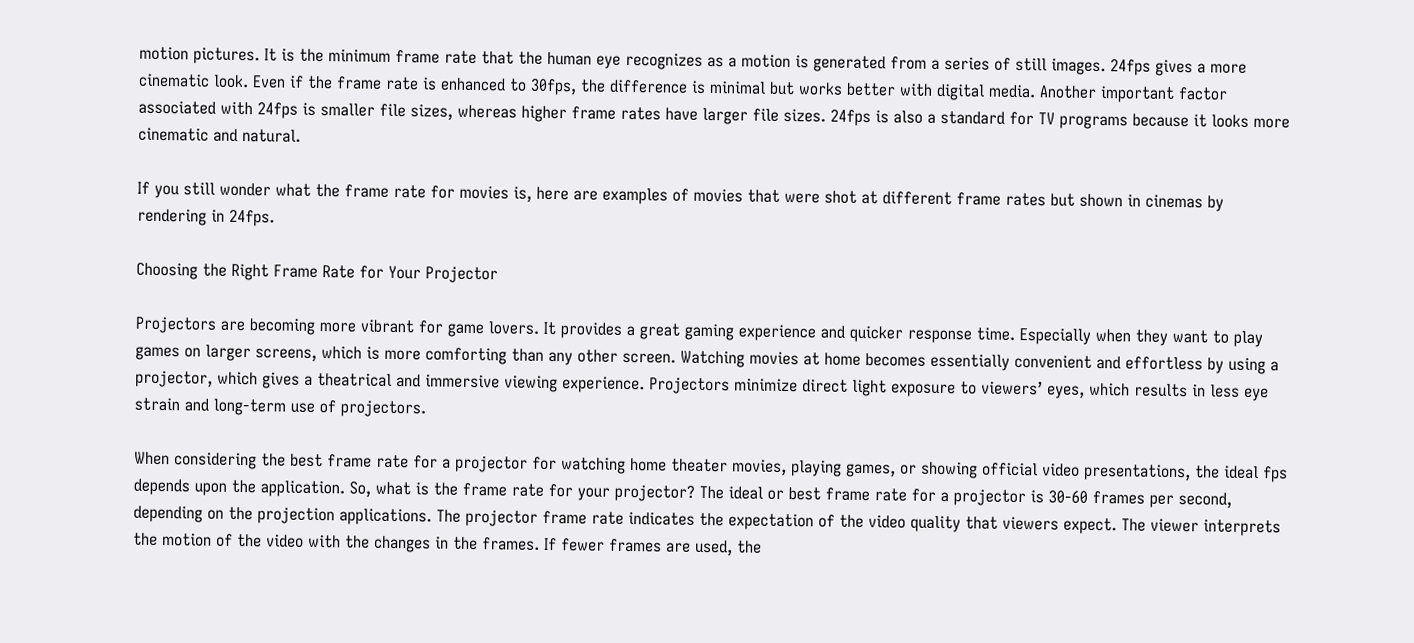motion pictures. It is the minimum frame rate that the human eye recognizes as a motion is generated from a series of still images. 24fps gives a more cinematic look. Even if the frame rate is enhanced to 30fps, the difference is minimal but works better with digital media. Another important factor associated with 24fps is smaller file sizes, whereas higher frame rates have larger file sizes. 24fps is also a standard for TV programs because it looks more cinematic and natural.

If you still wonder what the frame rate for movies is, here are examples of movies that were shot at different frame rates but shown in cinemas by rendering in 24fps.

Choosing the Right Frame Rate for Your Projector

Projectors are becoming more vibrant for game lovers. It provides a great gaming experience and quicker response time. Especially when they want to play games on larger screens, which is more comforting than any other screen. Watching movies at home becomes essentially convenient and effortless by using a projector, which gives a theatrical and immersive viewing experience. Projectors minimize direct light exposure to viewers’ eyes, which results in less eye strain and long-term use of projectors.

When considering the best frame rate for a projector for watching home theater movies, playing games, or showing official video presentations, the ideal fps depends upon the application. So, what is the frame rate for your projector? The ideal or best frame rate for a projector is 30-60 frames per second, depending on the projection applications. The projector frame rate indicates the expectation of the video quality that viewers expect. The viewer interprets the motion of the video with the changes in the frames. If fewer frames are used, the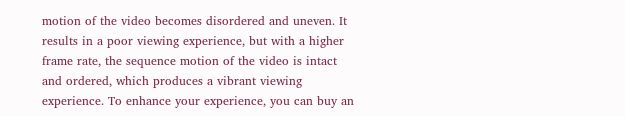motion of the video becomes disordered and uneven. It results in a poor viewing experience, but with a higher frame rate, the sequence motion of the video is intact and ordered, which produces a vibrant viewing experience. To enhance your experience, you can buy an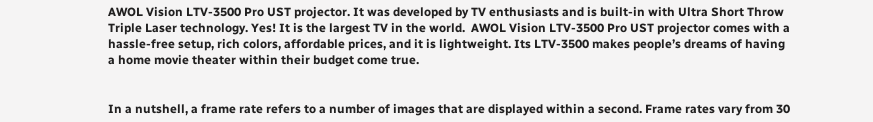AWOL Vision LTV-3500 Pro UST projector. It was developed by TV enthusiasts and is built-in with Ultra Short Throw Triple Laser technology. Yes! It is the largest TV in the world.  AWOL Vision LTV-3500 Pro UST projector comes with a hassle-free setup, rich colors, affordable prices, and it is lightweight. Its LTV-3500 makes people’s dreams of having a home movie theater within their budget come true.


In a nutshell, a frame rate refers to a number of images that are displayed within a second. Frame rates vary from 30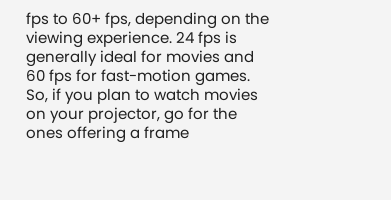fps to 60+ fps, depending on the viewing experience. 24 fps is generally ideal for movies and 60 fps for fast-motion games. So, if you plan to watch movies on your projector, go for the ones offering a frame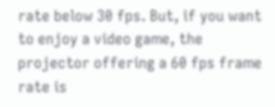rate below 30 fps. But, if you want to enjoy a video game, the projector offering a 60 fps frame rate is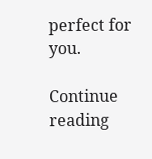perfect for you.

Continue reading